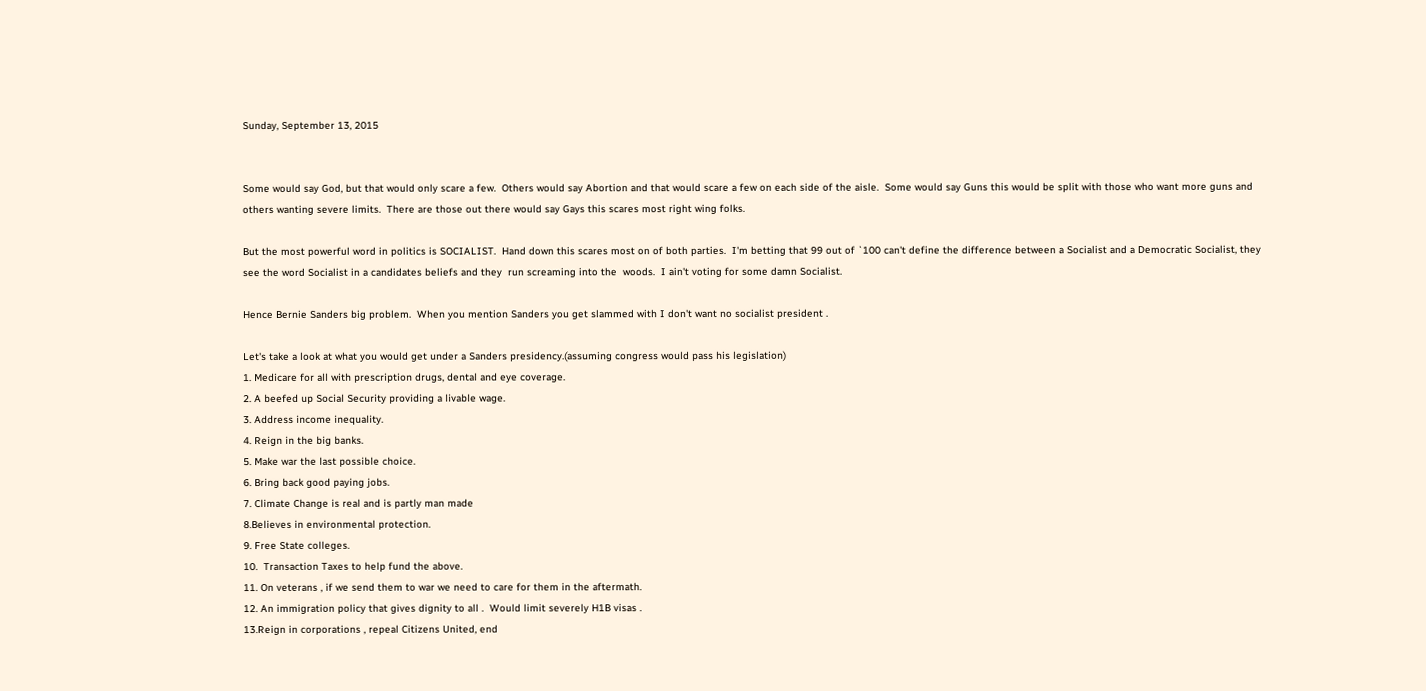Sunday, September 13, 2015


Some would say God, but that would only scare a few.  Others would say Abortion and that would scare a few on each side of the aisle.  Some would say Guns this would be split with those who want more guns and others wanting severe limits.  There are those out there would say Gays this scares most right wing folks.

But the most powerful word in politics is SOCIALIST.  Hand down this scares most on of both parties.  I'm betting that 99 out of `100 can't define the difference between a Socialist and a Democratic Socialist, they see the word Socialist in a candidates beliefs and they  run screaming into the  woods.  I ain't voting for some damn Socialist.

Hence Bernie Sanders big problem.  When you mention Sanders you get slammed with I don't want no socialist president .

Let's take a look at what you would get under a Sanders presidency.(assuming congress would pass his legislation)
1. Medicare for all with prescription drugs, dental and eye coverage.
2. A beefed up Social Security providing a livable wage.
3. Address income inequality.
4. Reign in the big banks.
5. Make war the last possible choice.
6. Bring back good paying jobs.
7. Climate Change is real and is partly man made
8.Believes in environmental protection.
9. Free State colleges.
10.  Transaction Taxes to help fund the above.
11. On veterans , if we send them to war we need to care for them in the aftermath.
12. An immigration policy that gives dignity to all .  Would limit severely H1B visas .
13.Reign in corporations , repeal Citizens United, end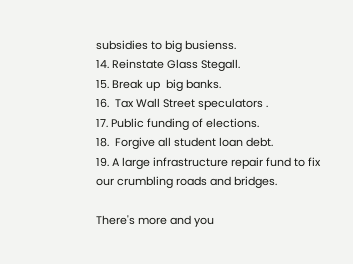subsidies to big busienss.
14. Reinstate Glass Stegall.
15. Break up  big banks.
16.  Tax Wall Street speculators .
17. Public funding of elections.
18.  Forgive all student loan debt.
19. A large infrastructure repair fund to fix our crumbling roads and bridges.

There's more and you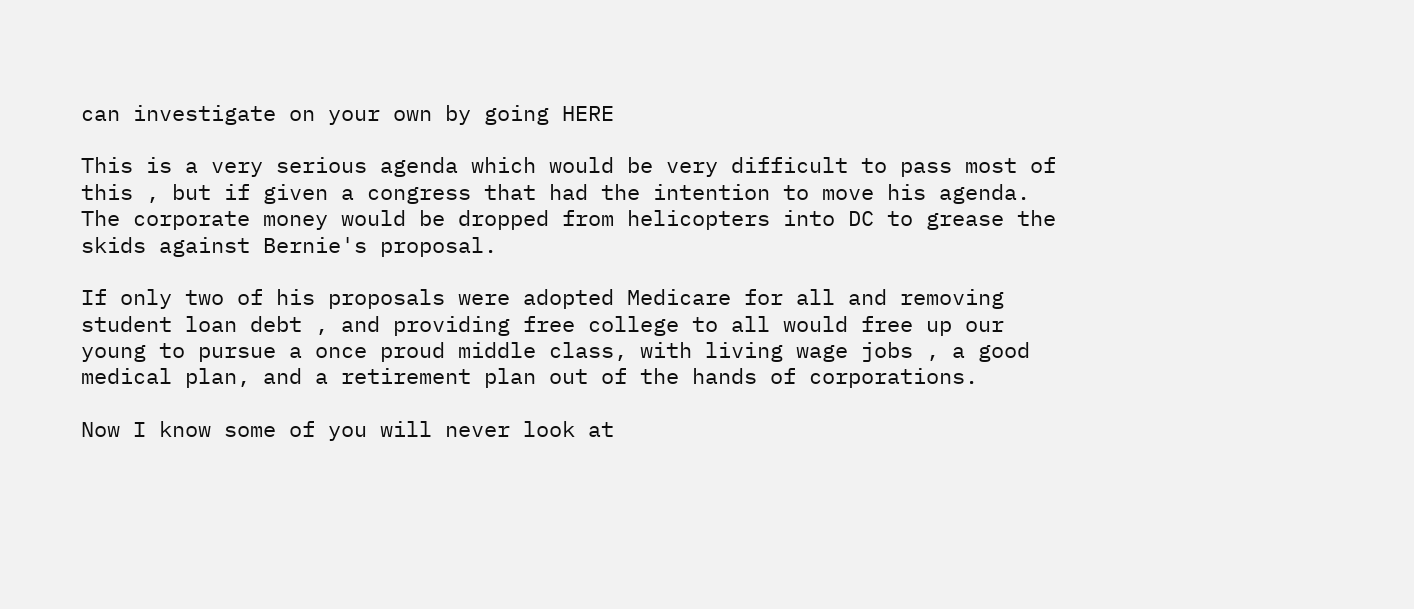can investigate on your own by going HERE

This is a very serious agenda which would be very difficult to pass most of this , but if given a congress that had the intention to move his agenda.  The corporate money would be dropped from helicopters into DC to grease the skids against Bernie's proposal.

If only two of his proposals were adopted Medicare for all and removing student loan debt , and providing free college to all would free up our young to pursue a once proud middle class, with living wage jobs , a good medical plan, and a retirement plan out of the hands of corporations.

Now I know some of you will never look at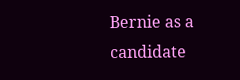Bernie as a candidate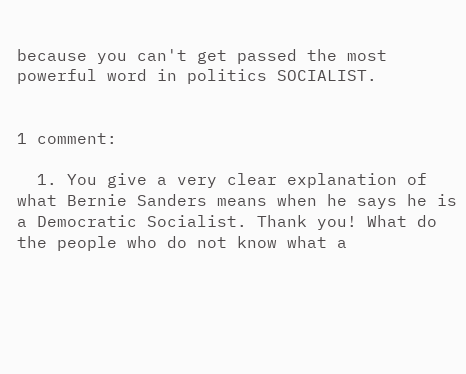because you can't get passed the most powerful word in politics SOCIALIST.


1 comment:

  1. You give a very clear explanation of what Bernie Sanders means when he says he is a Democratic Socialist. Thank you! What do the people who do not know what a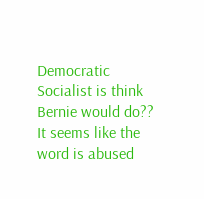Democratic Socialist is think Bernie would do?? It seems like the word is abused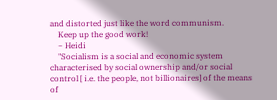and distorted just like the word communism.
    Keep up the good work!
    ~ Heidi
    "Socialism is a social and economic system characterised by social ownership and/or social control [ i.e. the people, not billionaires] of the means of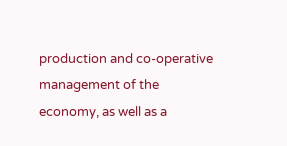production and co-operative management of the economy, as well as a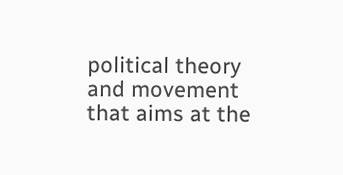political theory and movement that aims at the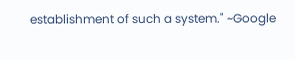establishment of such a system." ~Google